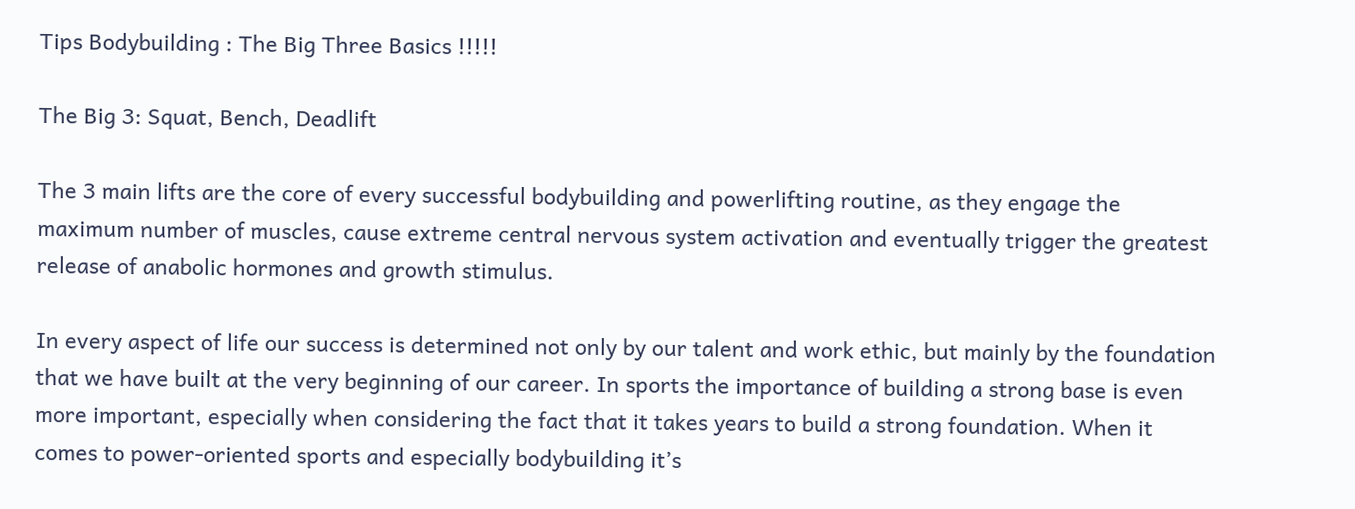Tips Bodybuilding : The Big Three Basics !!!!!

The Big 3: Squat, Bench, Deadlift

The 3 main lifts are the core of every successful bodybuilding and powerlifting routine, as they engage the maximum number of muscles, cause extreme central nervous system activation and eventually trigger the greatest release of anabolic hormones and growth stimulus.

In every aspect of life our success is determined not only by our talent and work ethic, but mainly by the foundation that we have built at the very beginning of our career. In sports the importance of building a strong base is even more important, especially when considering the fact that it takes years to build a strong foundation. When it comes to power-oriented sports and especially bodybuilding it’s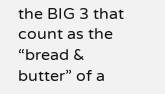the BIG 3 that count as the “bread & butter” of a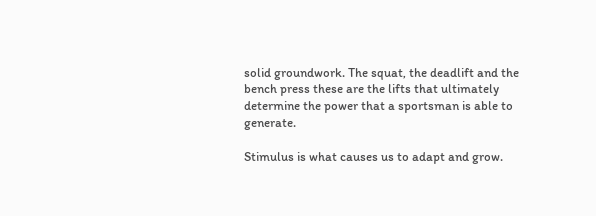solid groundwork. The squat, the deadlift and the bench press these are the lifts that ultimately determine the power that a sportsman is able to generate.

Stimulus is what causes us to adapt and grow.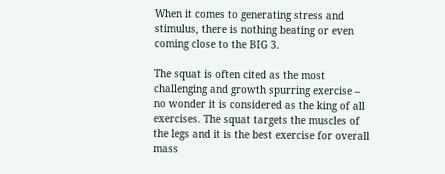When it comes to generating stress and stimulus, there is nothing beating or even coming close to the BIG 3.

The squat is often cited as the most challenging and growth spurring exercise – no wonder it is considered as the king of all exercises. The squat targets the muscles of the legs and it is the best exercise for overall mass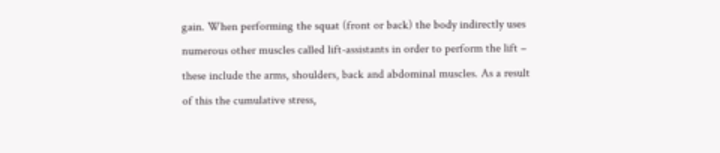gain. When performing the squat (front or back) the body indirectly uses numerous other muscles called lift-assistants in order to perform the lift – these include the arms, shoulders, back and abdominal muscles. As a result of this the cumulative stress,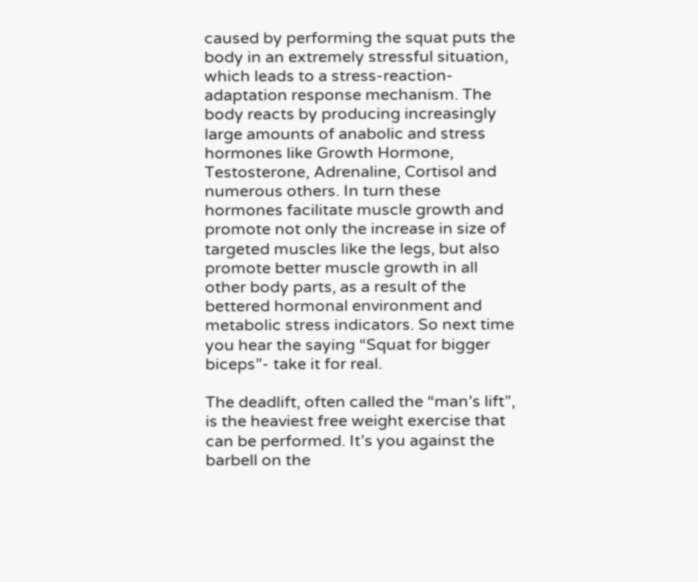caused by performing the squat puts the body in an extremely stressful situation, which leads to a stress-reaction-adaptation response mechanism. The body reacts by producing increasingly large amounts of anabolic and stress hormones like Growth Hormone, Testosterone, Adrenaline, Cortisol and numerous others. In turn these hormones facilitate muscle growth and promote not only the increase in size of targeted muscles like the legs, but also promote better muscle growth in all other body parts, as a result of the bettered hormonal environment and metabolic stress indicators. So next time you hear the saying “Squat for bigger biceps”- take it for real.

The deadlift, often called the “man’s lift”, is the heaviest free weight exercise that can be performed. It’s you against the barbell on the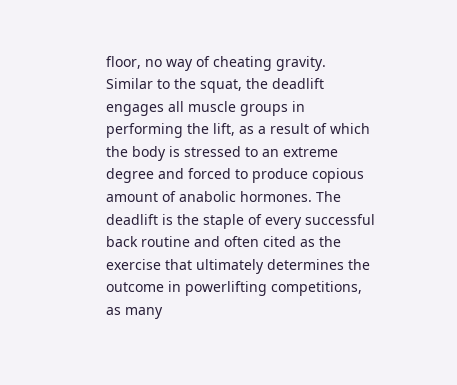floor, no way of cheating gravity. Similar to the squat, the deadlift engages all muscle groups in performing the lift, as a result of which the body is stressed to an extreme degree and forced to produce copious amount of anabolic hormones. The deadlift is the staple of every successful back routine and often cited as the exercise that ultimately determines the outcome in powerlifting competitions, as many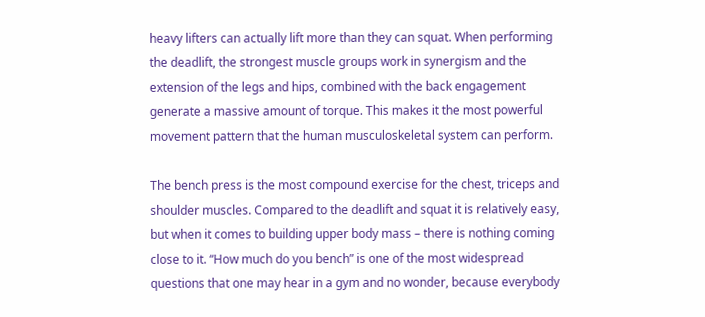heavy lifters can actually lift more than they can squat. When performing the deadlift, the strongest muscle groups work in synergism and the extension of the legs and hips, combined with the back engagement generate a massive amount of torque. This makes it the most powerful movement pattern that the human musculoskeletal system can perform.

The bench press is the most compound exercise for the chest, triceps and shoulder muscles. Compared to the deadlift and squat it is relatively easy, but when it comes to building upper body mass – there is nothing coming close to it. “How much do you bench” is one of the most widespread questions that one may hear in a gym and no wonder, because everybody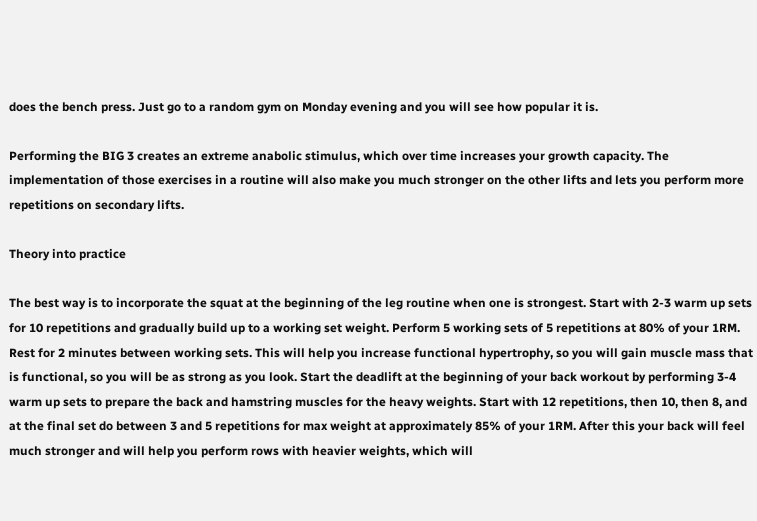does the bench press. Just go to a random gym on Monday evening and you will see how popular it is.

Performing the BIG 3 creates an extreme anabolic stimulus, which over time increases your growth capacity. The implementation of those exercises in a routine will also make you much stronger on the other lifts and lets you perform more repetitions on secondary lifts.

Theory into practice

The best way is to incorporate the squat at the beginning of the leg routine when one is strongest. Start with 2-3 warm up sets for 10 repetitions and gradually build up to a working set weight. Perform 5 working sets of 5 repetitions at 80% of your 1RM. Rest for 2 minutes between working sets. This will help you increase functional hypertrophy, so you will gain muscle mass that is functional, so you will be as strong as you look. Start the deadlift at the beginning of your back workout by performing 3-4 warm up sets to prepare the back and hamstring muscles for the heavy weights. Start with 12 repetitions, then 10, then 8, and at the final set do between 3 and 5 repetitions for max weight at approximately 85% of your 1RM. After this your back will feel much stronger and will help you perform rows with heavier weights, which will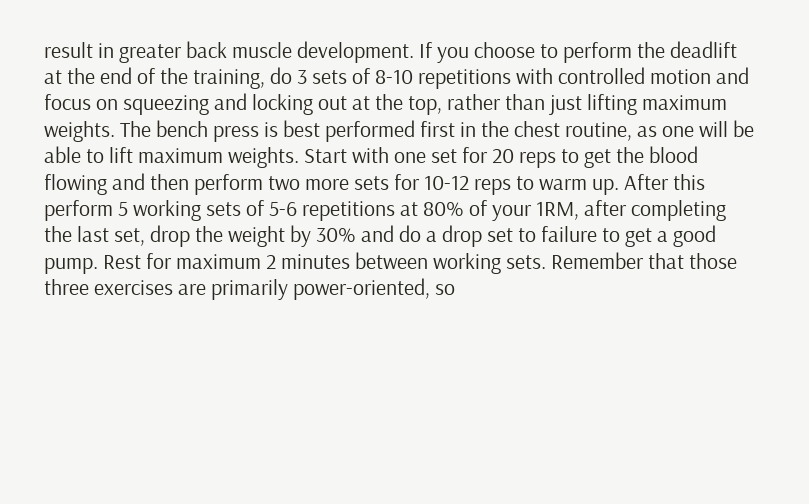result in greater back muscle development. If you choose to perform the deadlift at the end of the training, do 3 sets of 8-10 repetitions with controlled motion and focus on squeezing and locking out at the top, rather than just lifting maximum weights. The bench press is best performed first in the chest routine, as one will be able to lift maximum weights. Start with one set for 20 reps to get the blood flowing and then perform two more sets for 10-12 reps to warm up. After this perform 5 working sets of 5-6 repetitions at 80% of your 1RM, after completing the last set, drop the weight by 30% and do a drop set to failure to get a good pump. Rest for maximum 2 minutes between working sets. Remember that those three exercises are primarily power-oriented, so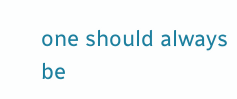one should always be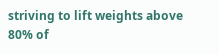striving to lift weights above 80% of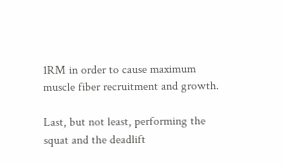1RM in order to cause maximum muscle fiber recruitment and growth.

Last, but not least, performing the squat and the deadlift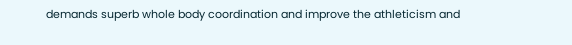demands superb whole body coordination and improve the athleticism and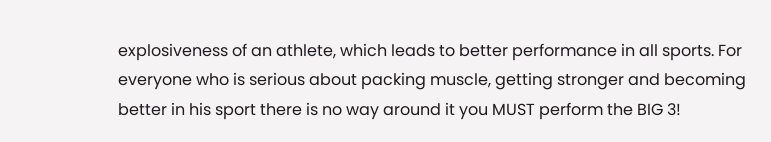explosiveness of an athlete, which leads to better performance in all sports. For everyone who is serious about packing muscle, getting stronger and becoming better in his sport there is no way around it you MUST perform the BIG 3!